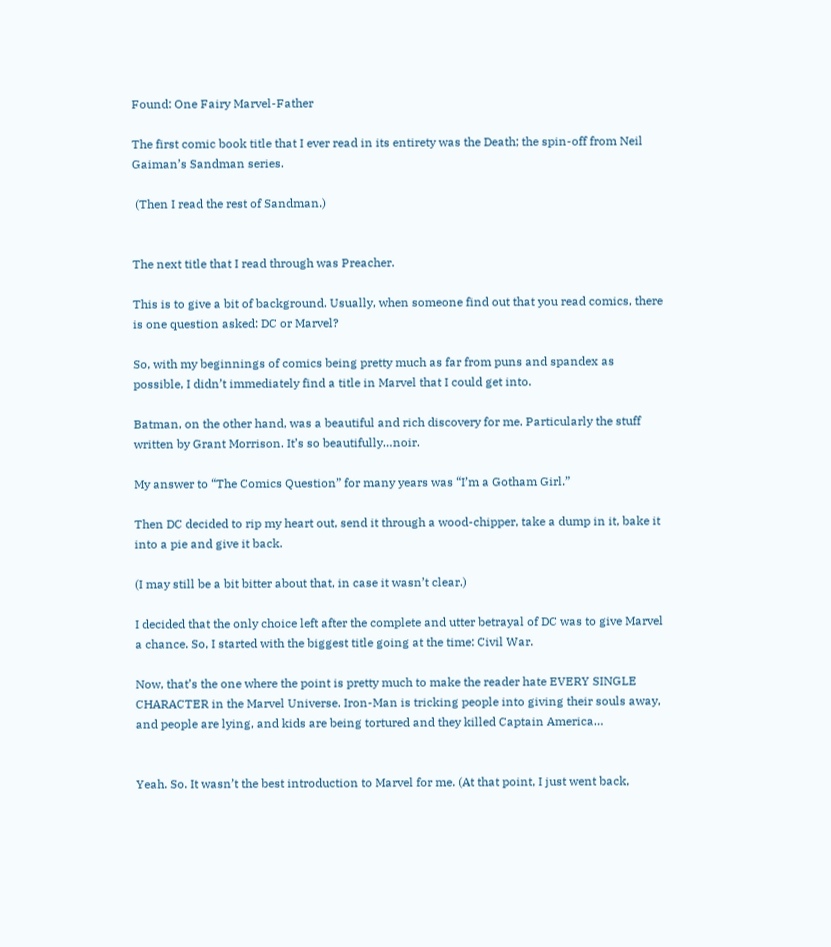Found: One Fairy Marvel-Father

The first comic book title that I ever read in its entirety was the Death; the spin-off from Neil Gaiman’s Sandman series.

 (Then I read the rest of Sandman.)


The next title that I read through was Preacher.

This is to give a bit of background. Usually, when someone find out that you read comics, there is one question asked: DC or Marvel?

So, with my beginnings of comics being pretty much as far from puns and spandex as possible, I didn’t immediately find a title in Marvel that I could get into.

Batman, on the other hand, was a beautiful and rich discovery for me. Particularly the stuff written by Grant Morrison. It’s so beautifully…noir.

My answer to “The Comics Question” for many years was “I’m a Gotham Girl.”

Then DC decided to rip my heart out, send it through a wood-chipper, take a dump in it, bake it into a pie and give it back.

(I may still be a bit bitter about that, in case it wasn’t clear.)

I decided that the only choice left after the complete and utter betrayal of DC was to give Marvel a chance. So, I started with the biggest title going at the time: Civil War.

Now, that’s the one where the point is pretty much to make the reader hate EVERY SINGLE CHARACTER in the Marvel Universe. Iron-Man is tricking people into giving their souls away, and people are lying, and kids are being tortured and they killed Captain America…


Yeah. So. It wasn’t the best introduction to Marvel for me. (At that point, I just went back,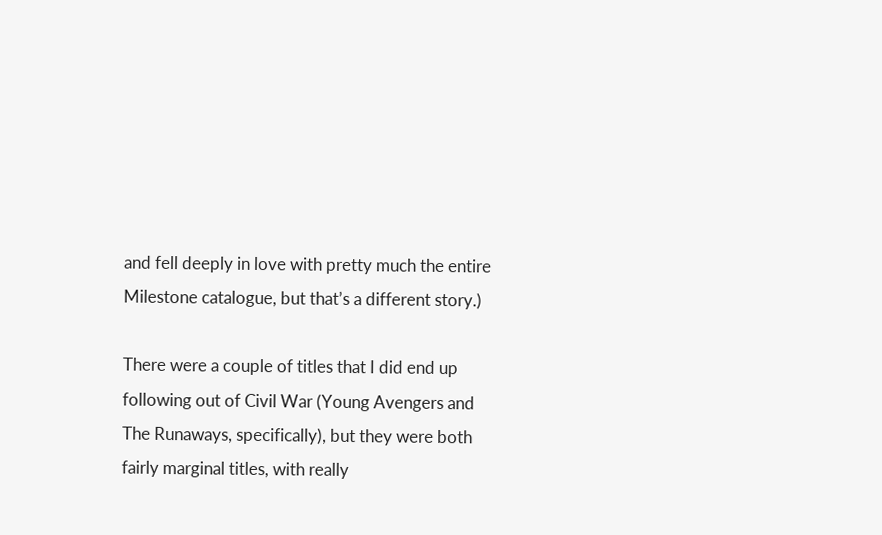and fell deeply in love with pretty much the entire Milestone catalogue, but that’s a different story.)

There were a couple of titles that I did end up following out of Civil War (Young Avengers and The Runaways, specifically), but they were both fairly marginal titles, with really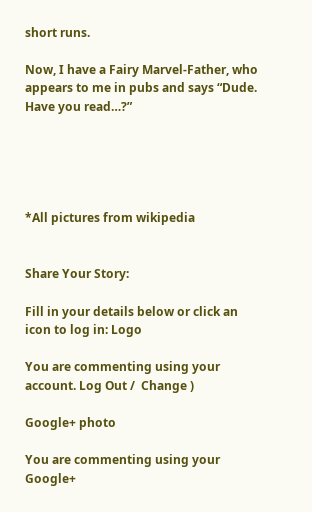short runs.

Now, I have a Fairy Marvel-Father, who appears to me in pubs and says “Dude. Have you read…?”





*All pictures from wikipedia


Share Your Story:

Fill in your details below or click an icon to log in: Logo

You are commenting using your account. Log Out /  Change )

Google+ photo

You are commenting using your Google+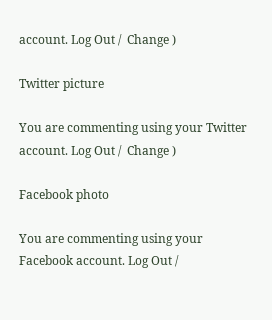account. Log Out /  Change )

Twitter picture

You are commenting using your Twitter account. Log Out /  Change )

Facebook photo

You are commenting using your Facebook account. Log Out /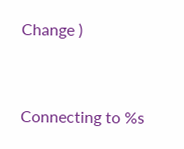Change )


Connecting to %s